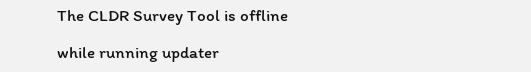The CLDR Survey Tool is offline

while running updater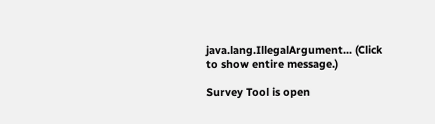java.lang.IllegalArgument... (Click to show entire message.)

Survey Tool is open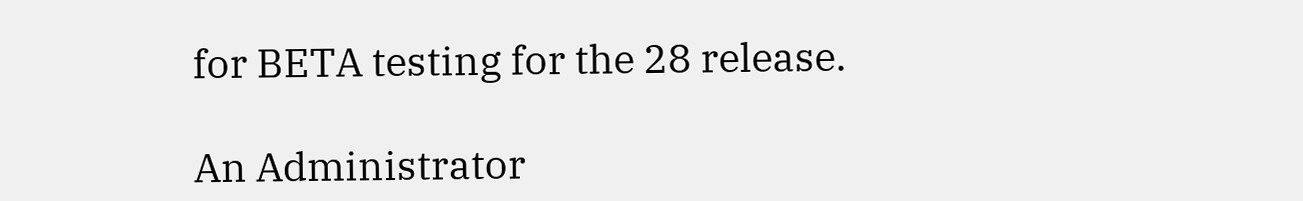for BETA testing for the 28 release.

An Administrator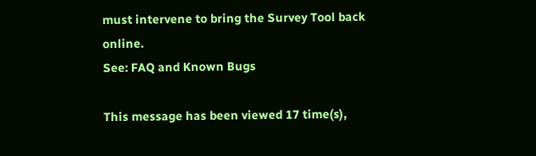must intervene to bring the Survey Tool back online.
See: FAQ and Known Bugs

This message has been viewed 17 time(s),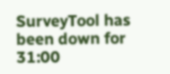SurveyTool has been down for 31:00